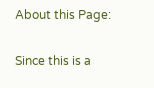About this Page:

Since this is a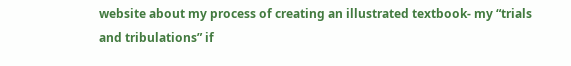website about my process of creating an illustrated textbook- my “trials and tribulations” if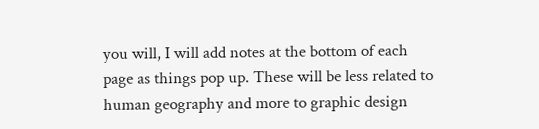you will, I will add notes at the bottom of each page as things pop up. These will be less related to human geography and more to graphic design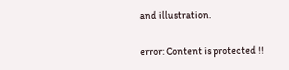and illustration.

error: Content is protected !!